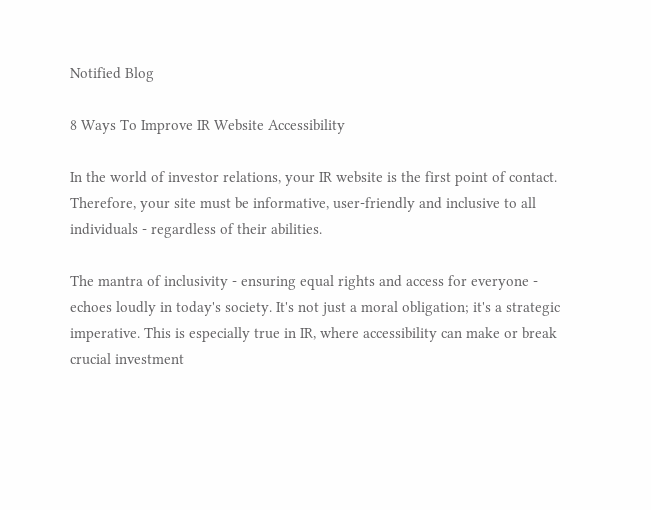Notified Blog

8 Ways To Improve IR Website Accessibility

In the world of investor relations, your IR website is the first point of contact. Therefore, your site must be informative, user-friendly and inclusive to all individuals - regardless of their abilities.

The mantra of inclusivity - ensuring equal rights and access for everyone - echoes loudly in today's society. It's not just a moral obligation; it's a strategic imperative. This is especially true in IR, where accessibility can make or break crucial investment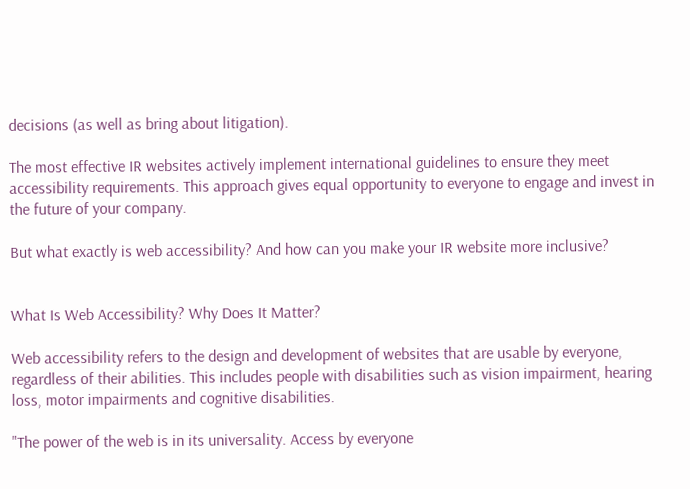decisions (as well as bring about litigation).

The most effective IR websites actively implement international guidelines to ensure they meet accessibility requirements. This approach gives equal opportunity to everyone to engage and invest in the future of your company.

But what exactly is web accessibility? And how can you make your IR website more inclusive?


What Is Web Accessibility? Why Does It Matter?

Web accessibility refers to the design and development of websites that are usable by everyone, regardless of their abilities. This includes people with disabilities such as vision impairment, hearing loss, motor impairments and cognitive disabilities.

"The power of the web is in its universality. Access by everyone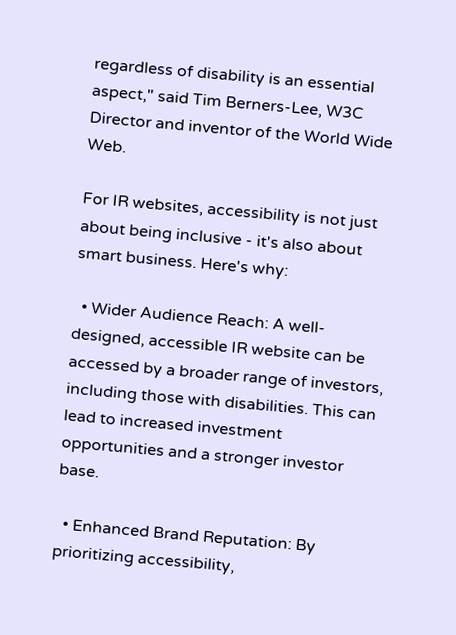regardless of disability is an essential aspect," said Tim Berners-Lee, W3C Director and inventor of the World Wide Web.

For IR websites, accessibility is not just about being inclusive - it's also about smart business. Here's why:

  • Wider Audience Reach: A well-designed, accessible IR website can be accessed by a broader range of investors, including those with disabilities. This can lead to increased investment opportunities and a stronger investor base.

  • Enhanced Brand Reputation: By prioritizing accessibility,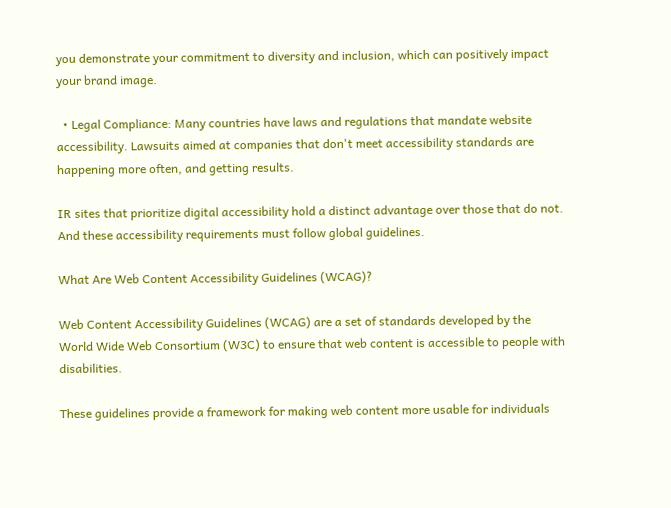you demonstrate your commitment to diversity and inclusion, which can positively impact your brand image.

  • Legal Compliance: Many countries have laws and regulations that mandate website accessibility. Lawsuits aimed at companies that don't meet accessibility standards are happening more often, and getting results.

IR sites that prioritize digital accessibility hold a distinct advantage over those that do not. And these accessibility requirements must follow global guidelines.

What Are Web Content Accessibility Guidelines (WCAG)?

Web Content Accessibility Guidelines (WCAG) are a set of standards developed by the World Wide Web Consortium (W3C) to ensure that web content is accessible to people with disabilities.

These guidelines provide a framework for making web content more usable for individuals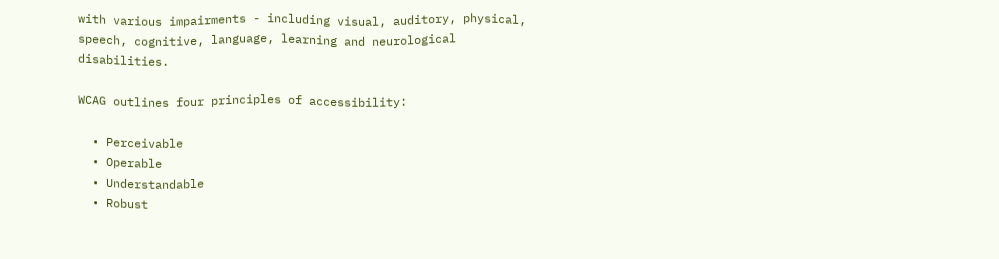with various impairments - including visual, auditory, physical, speech, cognitive, language, learning and neurological disabilities.

WCAG outlines four principles of accessibility:

  • Perceivable
  • Operable
  • Understandable
  • Robust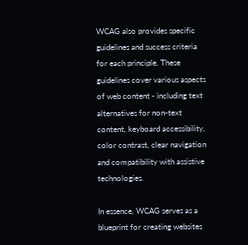WCAG also provides specific guidelines and success criteria for each principle. These guidelines cover various aspects of web content - including text alternatives for non-text content, keyboard accessibility, color contrast, clear navigation and compatibility with assistive technologies.

In essence, WCAG serves as a blueprint for creating websites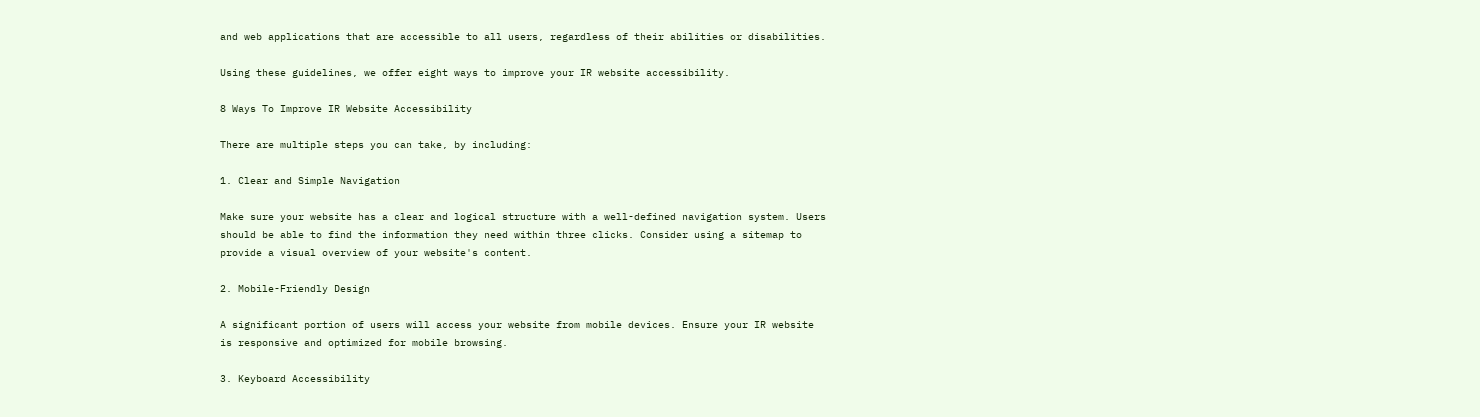and web applications that are accessible to all users, regardless of their abilities or disabilities.

Using these guidelines, we offer eight ways to improve your IR website accessibility.

8 Ways To Improve IR Website Accessibility

There are multiple steps you can take, by including:

1. Clear and Simple Navigation

Make sure your website has a clear and logical structure with a well-defined navigation system. Users should be able to find the information they need within three clicks. Consider using a sitemap to provide a visual overview of your website's content.

2. Mobile-Friendly Design

A significant portion of users will access your website from mobile devices. Ensure your IR website is responsive and optimized for mobile browsing.

3. Keyboard Accessibility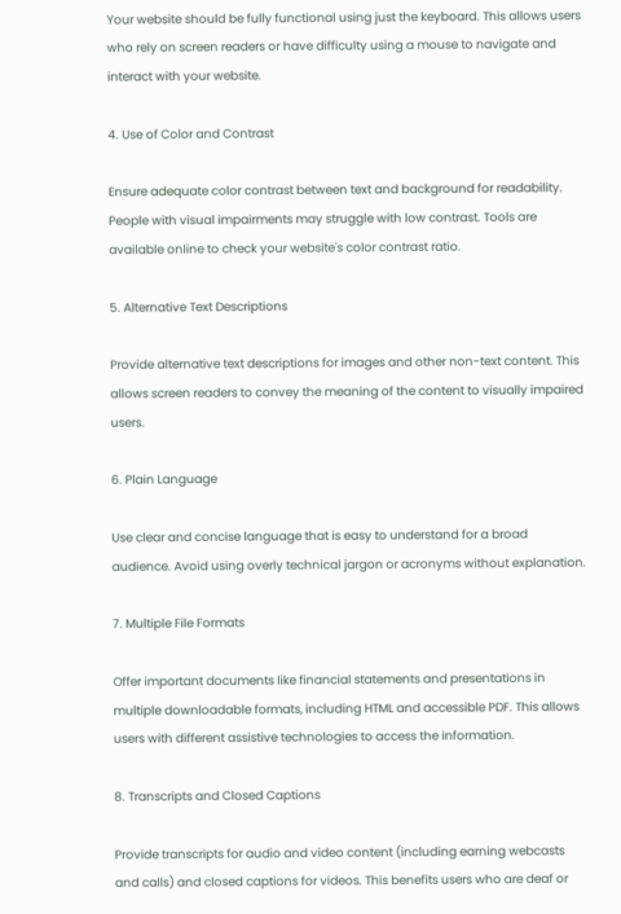Your website should be fully functional using just the keyboard. This allows users who rely on screen readers or have difficulty using a mouse to navigate and interact with your website.

4. Use of Color and Contrast

Ensure adequate color contrast between text and background for readability. People with visual impairments may struggle with low contrast. Tools are available online to check your website's color contrast ratio.

5. Alternative Text Descriptions

Provide alternative text descriptions for images and other non-text content. This allows screen readers to convey the meaning of the content to visually impaired users.

6. Plain Language

Use clear and concise language that is easy to understand for a broad audience. Avoid using overly technical jargon or acronyms without explanation.

7. Multiple File Formats

Offer important documents like financial statements and presentations in multiple downloadable formats, including HTML and accessible PDF. This allows users with different assistive technologies to access the information.

8. Transcripts and Closed Captions

Provide transcripts for audio and video content (including earning webcasts and calls) and closed captions for videos. This benefits users who are deaf or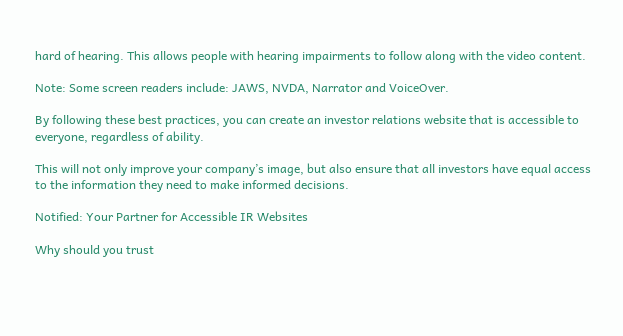hard of hearing. This allows people with hearing impairments to follow along with the video content.

Note: Some screen readers include: JAWS, NVDA, Narrator and VoiceOver.

By following these best practices, you can create an investor relations website that is accessible to everyone, regardless of ability.

This will not only improve your company’s image, but also ensure that all investors have equal access to the information they need to make informed decisions.

Notified: Your Partner for Accessible IR Websites

Why should you trust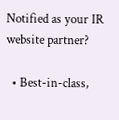Notified as your IR website partner?

  • Best-in-class,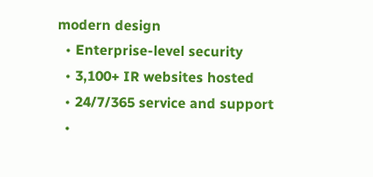modern design
  • Enterprise-level security
  • 3,100+ IR websites hosted
  • 24/7/365 service and support
  •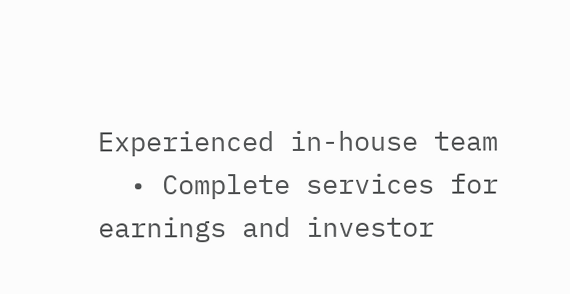Experienced in-house team
  • Complete services for earnings and investor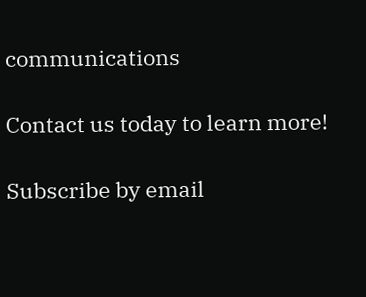communications

Contact us today to learn more!

Subscribe by email